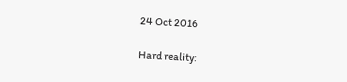24 Oct 2016

Hard reality: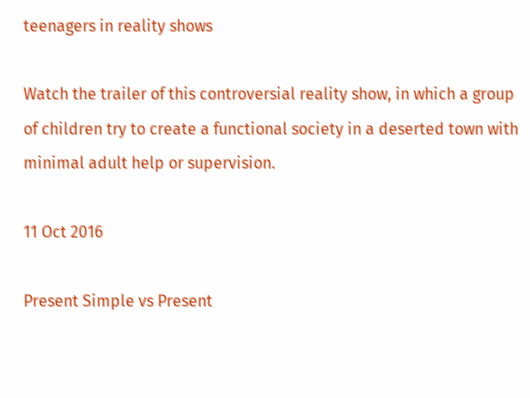teenagers in reality shows

Watch the trailer of this controversial reality show, in which a group of children try to create a functional society in a deserted town with minimal adult help or supervision.

11 Oct 2016

Present Simple vs Present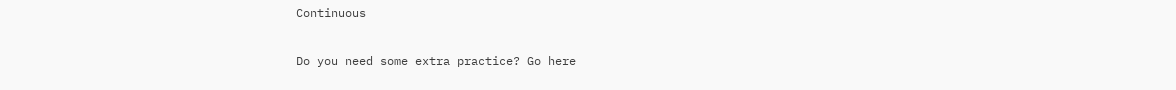Continuous

Do you need some extra practice? Go here